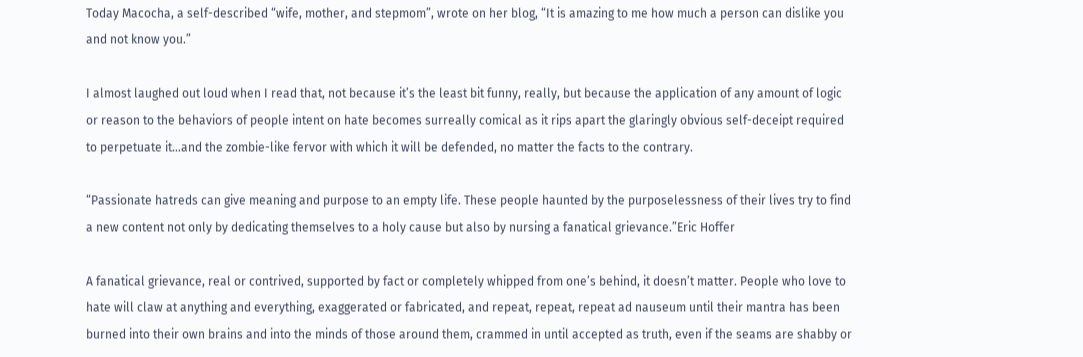Today Macocha, a self-described “wife, mother, and stepmom”, wrote on her blog, “It is amazing to me how much a person can dislike you and not know you.”

I almost laughed out loud when I read that, not because it’s the least bit funny, really, but because the application of any amount of logic or reason to the behaviors of people intent on hate becomes surreally comical as it rips apart the glaringly obvious self-deceipt required to perpetuate it…and the zombie-like fervor with which it will be defended, no matter the facts to the contrary.

“Passionate hatreds can give meaning and purpose to an empty life. These people haunted by the purposelessness of their lives try to find a new content not only by dedicating themselves to a holy cause but also by nursing a fanatical grievance.”Eric Hoffer

A fanatical grievance, real or contrived, supported by fact or completely whipped from one’s behind, it doesn’t matter. People who love to hate will claw at anything and everything, exaggerated or fabricated, and repeat, repeat, repeat ad nauseum until their mantra has been burned into their own brains and into the minds of those around them, crammed in until accepted as truth, even if the seams are shabby or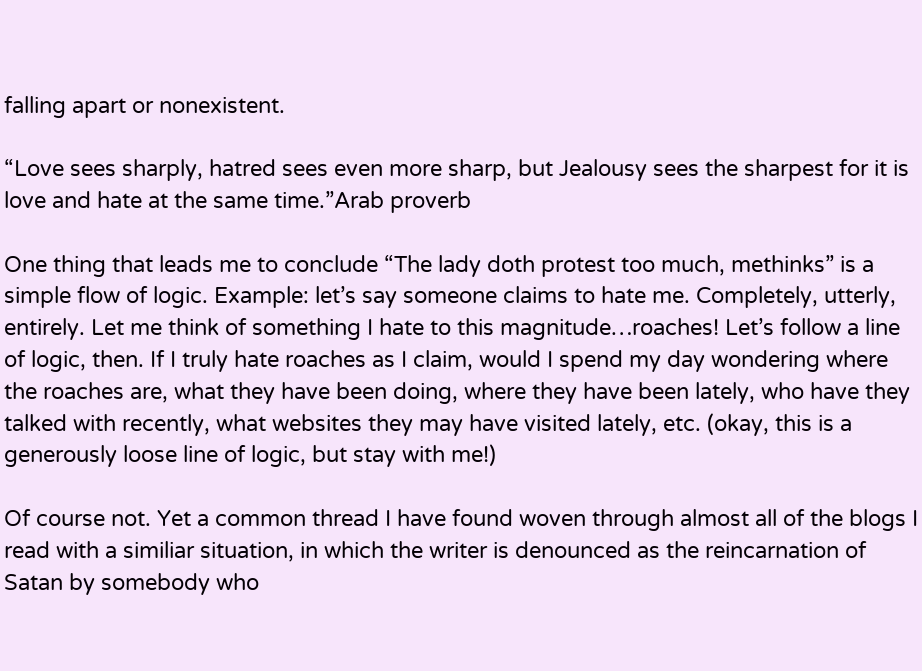falling apart or nonexistent.

“Love sees sharply, hatred sees even more sharp, but Jealousy sees the sharpest for it is love and hate at the same time.”Arab proverb

One thing that leads me to conclude “The lady doth protest too much, methinks” is a simple flow of logic. Example: let’s say someone claims to hate me. Completely, utterly, entirely. Let me think of something I hate to this magnitude…roaches! Let’s follow a line of logic, then. If I truly hate roaches as I claim, would I spend my day wondering where the roaches are, what they have been doing, where they have been lately, who have they talked with recently, what websites they may have visited lately, etc. (okay, this is a generously loose line of logic, but stay with me!)

Of course not. Yet a common thread I have found woven through almost all of the blogs I read with a similiar situation, in which the writer is denounced as the reincarnation of Satan by somebody who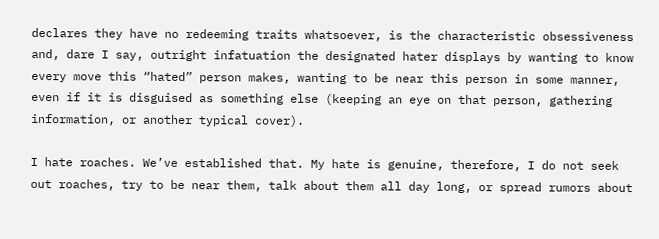declares they have no redeeming traits whatsoever, is the characteristic obsessiveness and, dare I say, outright infatuation the designated hater displays by wanting to know every move this “hated” person makes, wanting to be near this person in some manner, even if it is disguised as something else (keeping an eye on that person, gathering information, or another typical cover).

I hate roaches. We’ve established that. My hate is genuine, therefore, I do not seek out roaches, try to be near them, talk about them all day long, or spread rumors about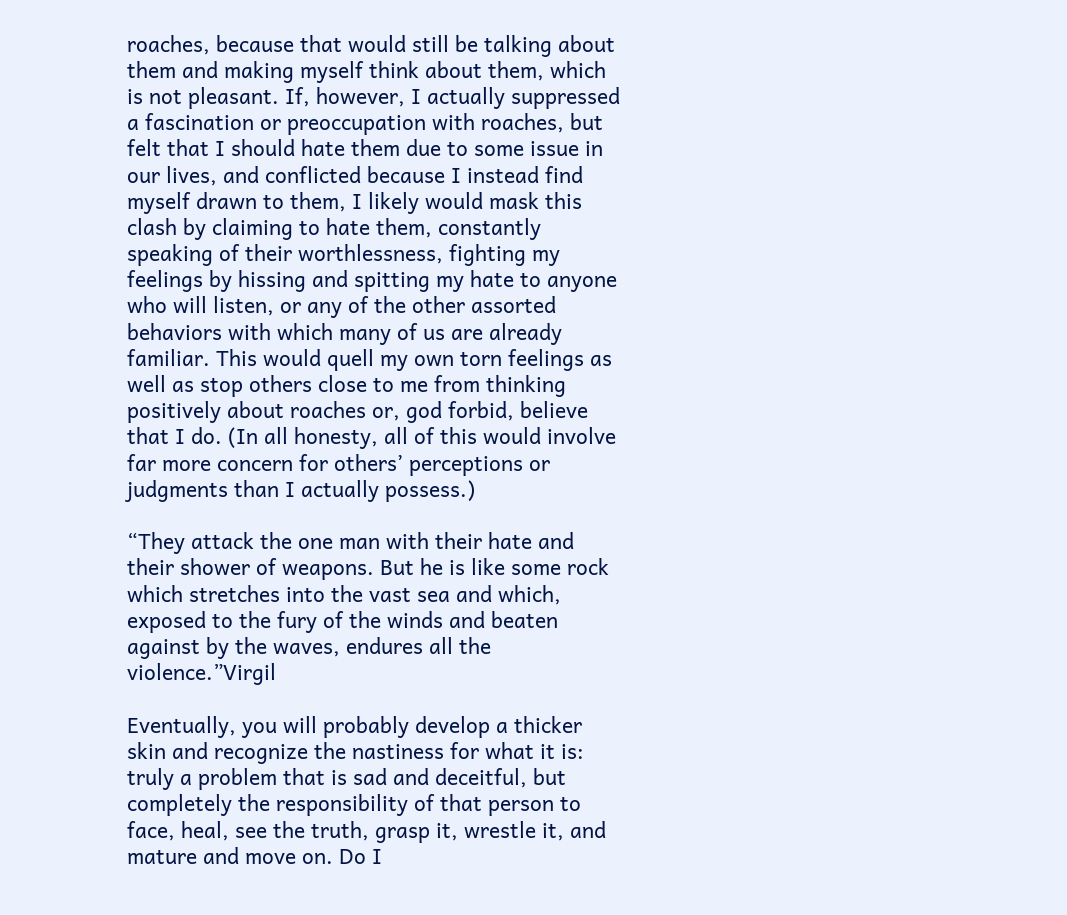roaches, because that would still be talking about them and making myself think about them, which is not pleasant. If, however, I actually suppressed a fascination or preoccupation with roaches, but felt that I should hate them due to some issue in our lives, and conflicted because I instead find myself drawn to them, I likely would mask this clash by claiming to hate them, constantly speaking of their worthlessness, fighting my feelings by hissing and spitting my hate to anyone who will listen, or any of the other assorted behaviors with which many of us are already familiar. This would quell my own torn feelings as well as stop others close to me from thinking positively about roaches or, god forbid, believe that I do. (In all honesty, all of this would involve far more concern for others’ perceptions or judgments than I actually possess.)

“They attack the one man with their hate and their shower of weapons. But he is like some rock which stretches into the vast sea and which, exposed to the fury of the winds and beaten against by the waves, endures all the violence.”Virgil

Eventually, you will probably develop a thicker skin and recognize the nastiness for what it is: truly a problem that is sad and deceitful, but completely the responsibility of that person to face, heal, see the truth, grasp it, wrestle it, and mature and move on. Do I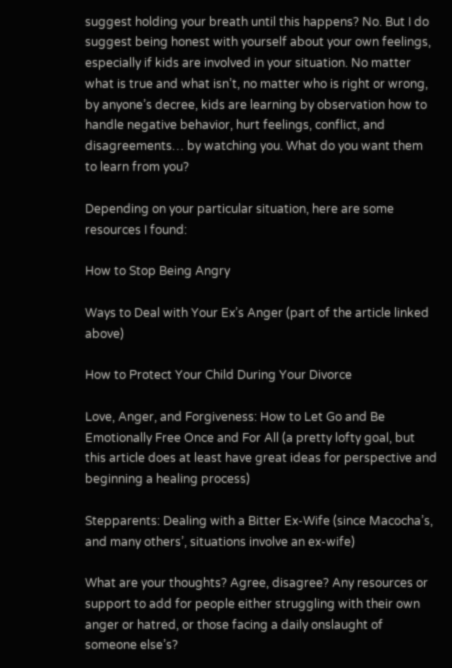suggest holding your breath until this happens? No. But I do suggest being honest with yourself about your own feelings, especially if kids are involved in your situation. No matter what is true and what isn’t, no matter who is right or wrong, by anyone’s decree, kids are learning by observation how to handle negative behavior, hurt feelings, conflict, and disagreements… by watching you. What do you want them to learn from you?

Depending on your particular situation, here are some resources I found:

How to Stop Being Angry

Ways to Deal with Your Ex’s Anger (part of the article linked above)

How to Protect Your Child During Your Divorce

Love, Anger, and Forgiveness: How to Let Go and Be Emotionally Free Once and For All (a pretty lofty goal, but this article does at least have great ideas for perspective and beginning a healing process)

Stepparents: Dealing with a Bitter Ex-Wife (since Macocha’s, and many others’, situations involve an ex-wife)

What are your thoughts? Agree, disagree? Any resources or support to add for people either struggling with their own anger or hatred, or those facing a daily onslaught of someone else’s?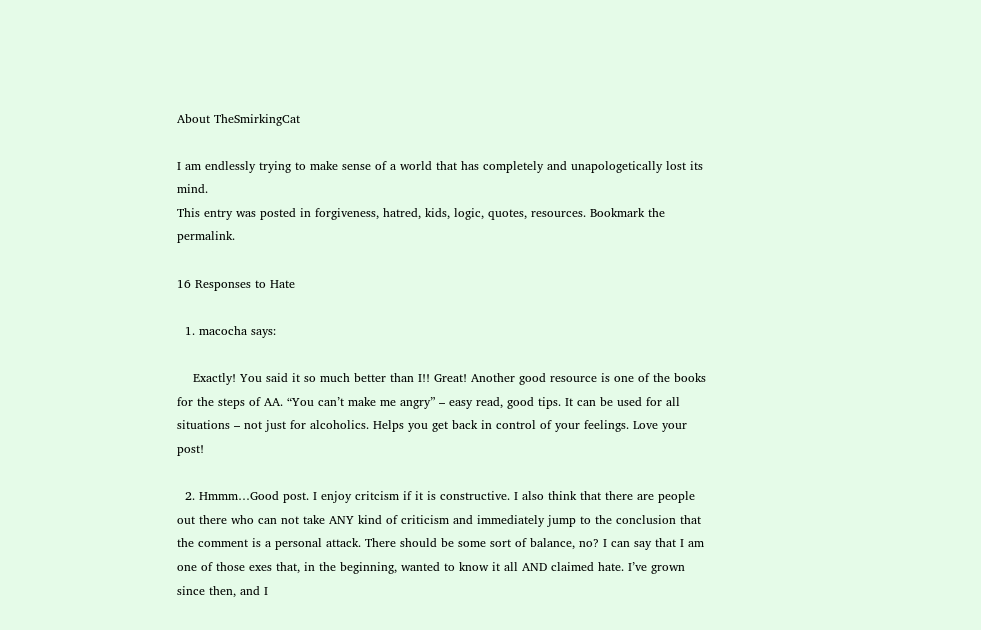About TheSmirkingCat

I am endlessly trying to make sense of a world that has completely and unapologetically lost its mind.
This entry was posted in forgiveness, hatred, kids, logic, quotes, resources. Bookmark the permalink.

16 Responses to Hate

  1. macocha says:

    Exactly! You said it so much better than I!! Great! Another good resource is one of the books for the steps of AA. “You can’t make me angry” – easy read, good tips. It can be used for all situations – not just for alcoholics. Helps you get back in control of your feelings. Love your post!

  2. Hmmm…Good post. I enjoy critcism if it is constructive. I also think that there are people out there who can not take ANY kind of criticism and immediately jump to the conclusion that the comment is a personal attack. There should be some sort of balance, no? I can say that I am one of those exes that, in the beginning, wanted to know it all AND claimed hate. I’ve grown since then, and I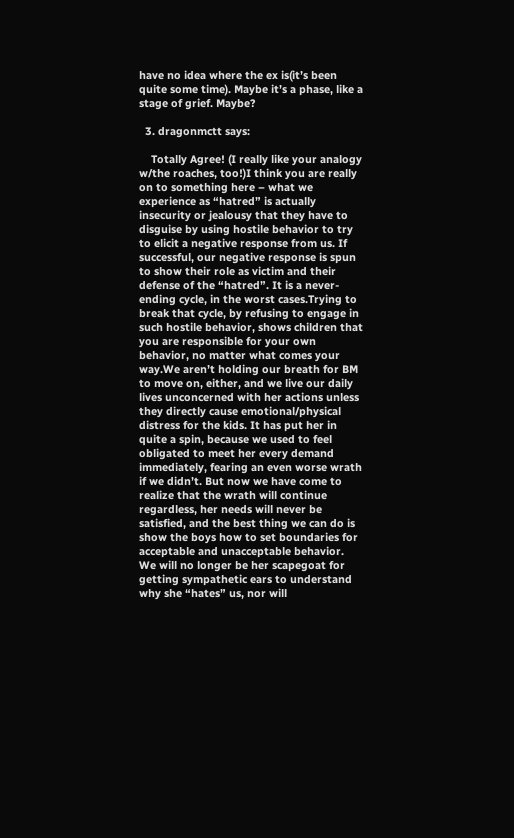have no idea where the ex is(it’s been quite some time). Maybe it’s a phase, like a stage of grief. Maybe?

  3. dragonmctt says:

    Totally Agree! (I really like your analogy w/the roaches, too!)I think you are really on to something here – what we experience as “hatred” is actually insecurity or jealousy that they have to disguise by using hostile behavior to try to elicit a negative response from us. If successful, our negative response is spun to show their role as victim and their defense of the “hatred”. It is a never-ending cycle, in the worst cases.Trying to break that cycle, by refusing to engage in such hostile behavior, shows children that you are responsible for your own behavior, no matter what comes your way.We aren’t holding our breath for BM to move on, either, and we live our daily lives unconcerned with her actions unless they directly cause emotional/physical distress for the kids. It has put her in quite a spin, because we used to feel obligated to meet her every demand immediately, fearing an even worse wrath if we didn’t. But now we have come to realize that the wrath will continue regardless, her needs will never be satisfied, and the best thing we can do is show the boys how to set boundaries for acceptable and unacceptable behavior. We will no longer be her scapegoat for getting sympathetic ears to understand why she “hates” us, nor will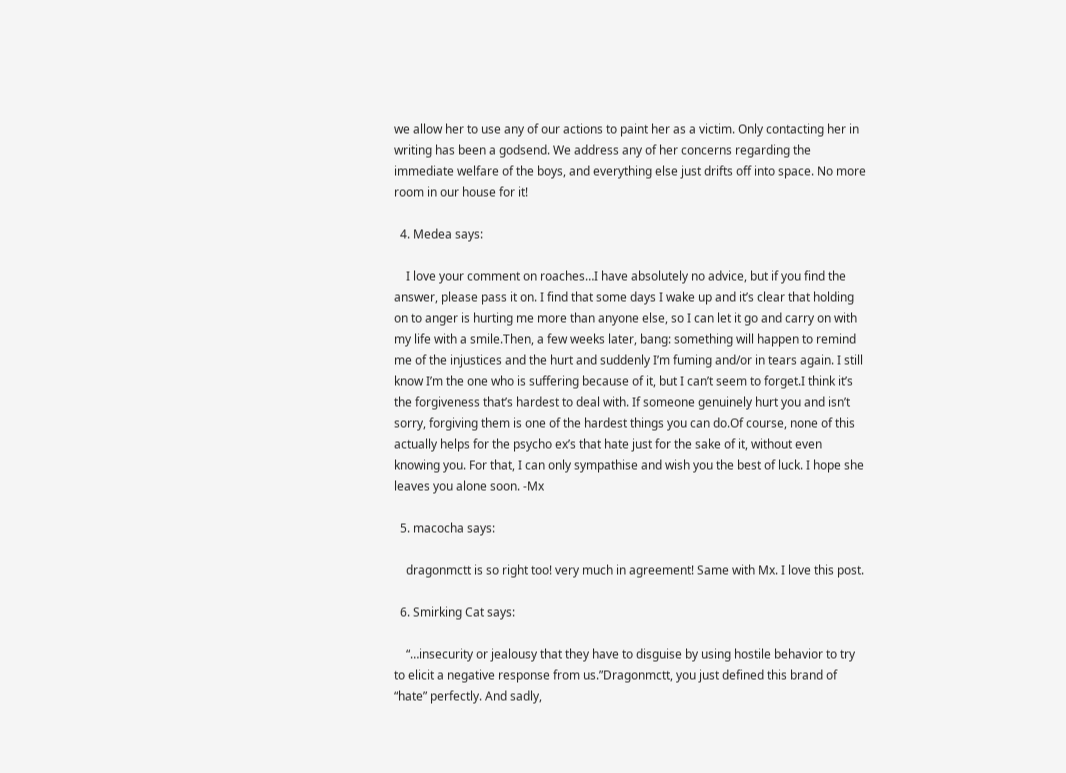we allow her to use any of our actions to paint her as a victim. Only contacting her in writing has been a godsend. We address any of her concerns regarding the immediate welfare of the boys, and everything else just drifts off into space. No more room in our house for it!

  4. Medea says:

    I love your comment on roaches…I have absolutely no advice, but if you find the answer, please pass it on. I find that some days I wake up and it’s clear that holding on to anger is hurting me more than anyone else, so I can let it go and carry on with my life with a smile.Then, a few weeks later, bang: something will happen to remind me of the injustices and the hurt and suddenly I’m fuming and/or in tears again. I still know I’m the one who is suffering because of it, but I can’t seem to forget.I think it’s the forgiveness that’s hardest to deal with. If someone genuinely hurt you and isn’t sorry, forgiving them is one of the hardest things you can do.Of course, none of this actually helps for the psycho ex’s that hate just for the sake of it, without even knowing you. For that, I can only sympathise and wish you the best of luck. I hope she leaves you alone soon. -Mx

  5. macocha says:

    dragonmctt is so right too! very much in agreement! Same with Mx. I love this post.

  6. Smirking Cat says:

    “…insecurity or jealousy that they have to disguise by using hostile behavior to try to elicit a negative response from us.”Dragonmctt, you just defined this brand of “hate” perfectly. And sadly,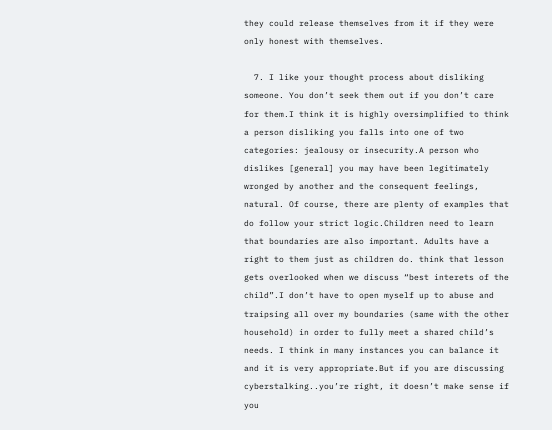they could release themselves from it if they were only honest with themselves.

  7. I like your thought process about disliking someone. You don’t seek them out if you don’t care for them.I think it is highly oversimplified to think a person disliking you falls into one of two categories: jealousy or insecurity.A person who dislikes [general] you may have been legitimately wronged by another and the consequent feelings, natural. Of course, there are plenty of examples that do follow your strict logic.Children need to learn that boundaries are also important. Adults have a right to them just as children do. think that lesson gets overlooked when we discuss “best interets of the child”.I don’t have to open myself up to abuse and traipsing all over my boundaries (same with the other household) in order to fully meet a shared child’s needs. I think in many instances you can balance it and it is very appropriate.But if you are discussing cyberstalking..you’re right, it doesn’t make sense if you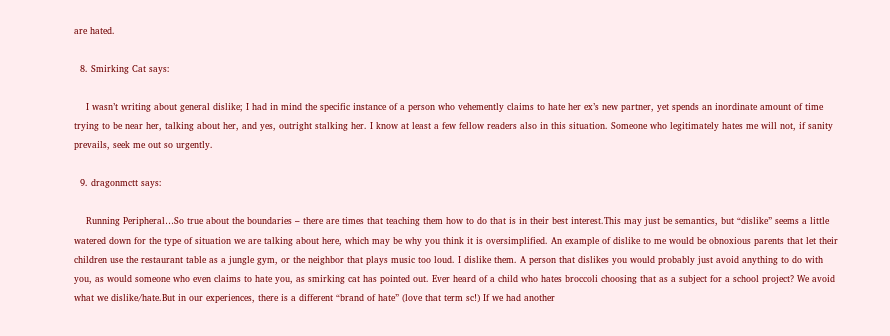are hated.

  8. Smirking Cat says:

    I wasn’t writing about general dislike; I had in mind the specific instance of a person who vehemently claims to hate her ex’s new partner, yet spends an inordinate amount of time trying to be near her, talking about her, and yes, outright stalking her. I know at least a few fellow readers also in this situation. Someone who legitimately hates me will not, if sanity prevails, seek me out so urgently.

  9. dragonmctt says:

    Running Peripheral…So true about the boundaries – there are times that teaching them how to do that is in their best interest.This may just be semantics, but “dislike” seems a little watered down for the type of situation we are talking about here, which may be why you think it is oversimplified. An example of dislike to me would be obnoxious parents that let their children use the restaurant table as a jungle gym, or the neighbor that plays music too loud. I dislike them. A person that dislikes you would probably just avoid anything to do with you, as would someone who even claims to hate you, as smirking cat has pointed out. Ever heard of a child who hates broccoli choosing that as a subject for a school project? We avoid what we dislike/hate.But in our experiences, there is a different “brand of hate” (love that term sc!) If we had another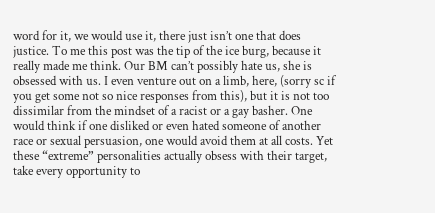word for it, we would use it, there just isn’t one that does justice. To me this post was the tip of the ice burg, because it really made me think. Our BM can’t possibly hate us, she is obsessed with us. I even venture out on a limb, here, (sorry sc if you get some not so nice responses from this), but it is not too dissimilar from the mindset of a racist or a gay basher. One would think if one disliked or even hated someone of another race or sexual persuasion, one would avoid them at all costs. Yet these “extreme” personalities actually obsess with their target, take every opportunity to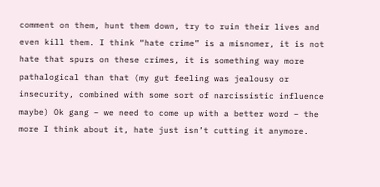comment on them, hunt them down, try to ruin their lives and even kill them. I think “hate crime” is a misnomer, it is not hate that spurs on these crimes, it is something way more pathalogical than that (my gut feeling was jealousy or insecurity, combined with some sort of narcissistic influence maybe) Ok gang – we need to come up with a better word – the more I think about it, hate just isn’t cutting it anymore.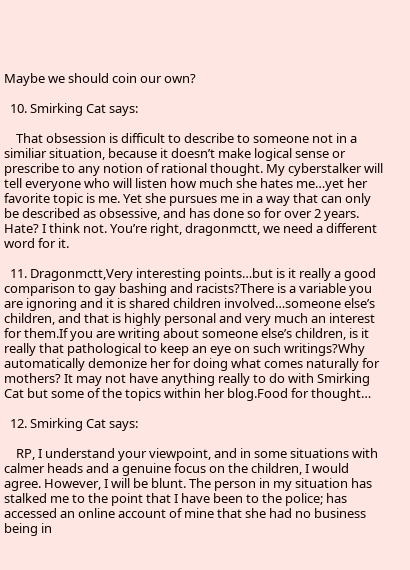Maybe we should coin our own?

  10. Smirking Cat says:

    That obsession is difficult to describe to someone not in a similiar situation, because it doesn’t make logical sense or prescribe to any notion of rational thought. My cyberstalker will tell everyone who will listen how much she hates me…yet her favorite topic is me. Yet she pursues me in a way that can only be described as obsessive, and has done so for over 2 years. Hate? I think not. You’re right, dragonmctt, we need a different word for it.

  11. Dragonmctt,Very interesting points…but is it really a good comparison to gay bashing and racists?There is a variable you are ignoring and it is shared children involved…someone else’s children, and that is highly personal and very much an interest for them.If you are writing about someone else’s children, is it really that pathological to keep an eye on such writings?Why automatically demonize her for doing what comes naturally for mothers? It may not have anything really to do with Smirking Cat but some of the topics within her blog.Food for thought…

  12. Smirking Cat says:

    RP, I understand your viewpoint, and in some situations with calmer heads and a genuine focus on the children, I would agree. However, I will be blunt. The person in my situation has stalked me to the point that I have been to the police; has accessed an online account of mine that she had no business being in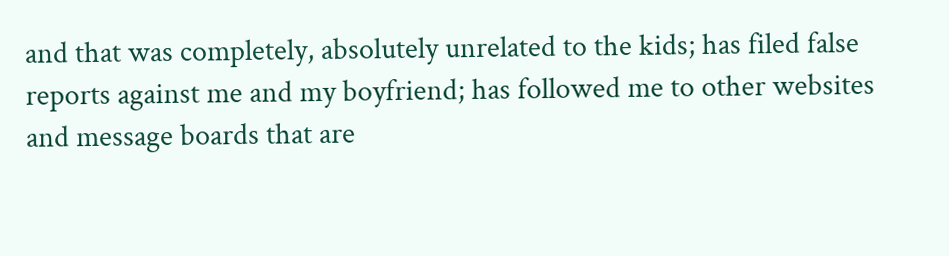and that was completely, absolutely unrelated to the kids; has filed false reports against me and my boyfriend; has followed me to other websites and message boards that are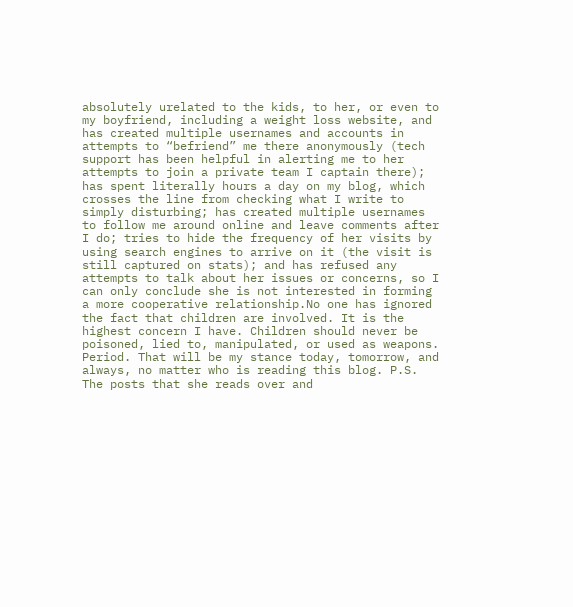absolutely urelated to the kids, to her, or even to my boyfriend, including a weight loss website, and has created multiple usernames and accounts in attempts to “befriend” me there anonymously (tech support has been helpful in alerting me to her attempts to join a private team I captain there); has spent literally hours a day on my blog, which crosses the line from checking what I write to simply disturbing; has created multiple usernames to follow me around online and leave comments after I do; tries to hide the frequency of her visits by using search engines to arrive on it (the visit is still captured on stats); and has refused any attempts to talk about her issues or concerns, so I can only conclude she is not interested in forming a more cooperative relationship.No one has ignored the fact that children are involved. It is the highest concern I have. Children should never be poisoned, lied to, manipulated, or used as weapons. Period. That will be my stance today, tomorrow, and always, no matter who is reading this blog. P.S. The posts that she reads over and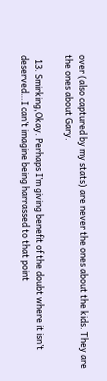over (also captured by my stats) are never the ones about the kids. They are the ones about Gary.

  13. Smirking,Okay. Perhaps I’m giving benefit of the doubt where it isn’t deserved…I can’t imagine being harrassed to that point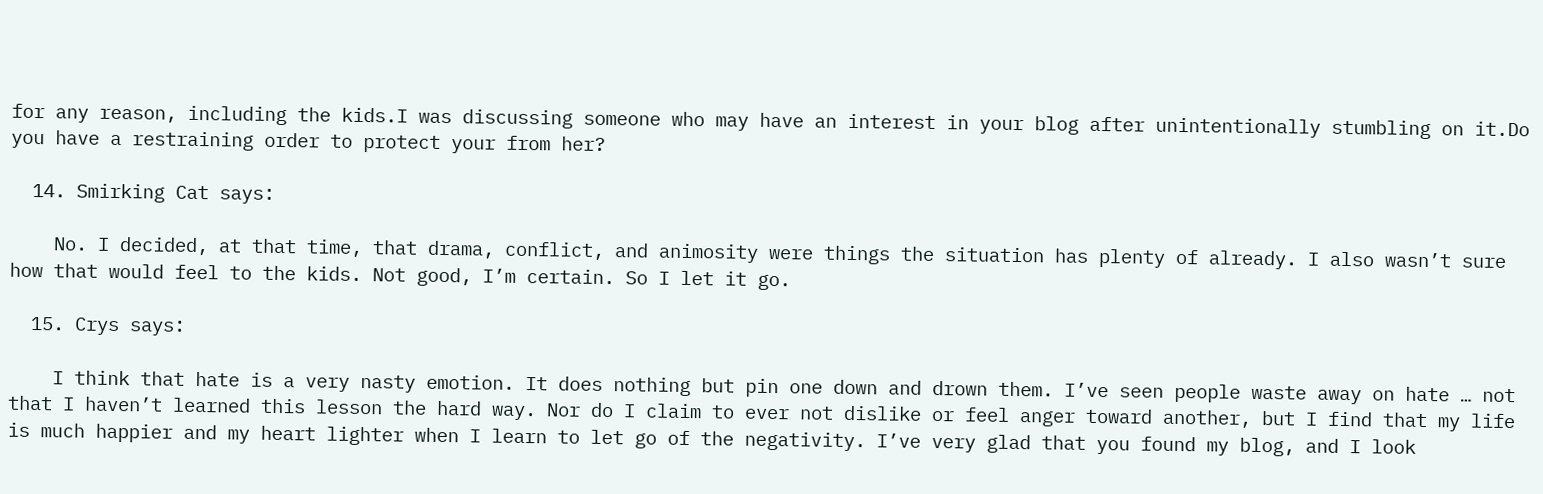for any reason, including the kids.I was discussing someone who may have an interest in your blog after unintentionally stumbling on it.Do you have a restraining order to protect your from her?

  14. Smirking Cat says:

    No. I decided, at that time, that drama, conflict, and animosity were things the situation has plenty of already. I also wasn’t sure how that would feel to the kids. Not good, I’m certain. So I let it go.

  15. Crys says:

    I think that hate is a very nasty emotion. It does nothing but pin one down and drown them. I’ve seen people waste away on hate … not that I haven’t learned this lesson the hard way. Nor do I claim to ever not dislike or feel anger toward another, but I find that my life is much happier and my heart lighter when I learn to let go of the negativity. I’ve very glad that you found my blog, and I look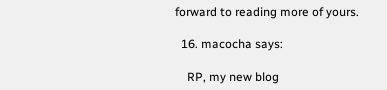forward to reading more of yours.

  16. macocha says:

    RP, my new blog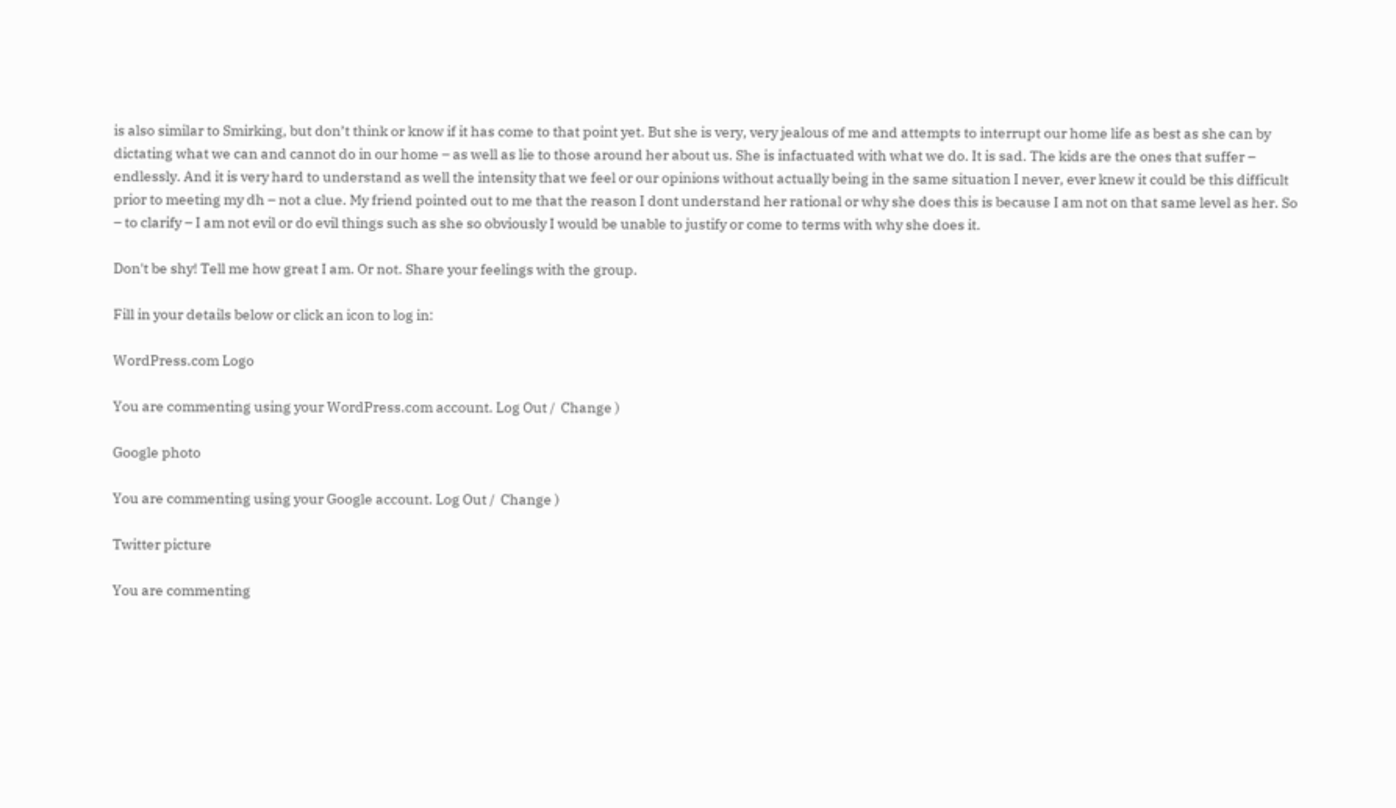is also similar to Smirking, but don’t think or know if it has come to that point yet. But she is very, very jealous of me and attempts to interrupt our home life as best as she can by dictating what we can and cannot do in our home – as well as lie to those around her about us. She is infactuated with what we do. It is sad. The kids are the ones that suffer – endlessly. And it is very hard to understand as well the intensity that we feel or our opinions without actually being in the same situation I never, ever knew it could be this difficult prior to meeting my dh – not a clue. My friend pointed out to me that the reason I dont understand her rational or why she does this is because I am not on that same level as her. So – to clarify – I am not evil or do evil things such as she so obviously I would be unable to justify or come to terms with why she does it.

Don't be shy! Tell me how great I am. Or not. Share your feelings with the group.

Fill in your details below or click an icon to log in:

WordPress.com Logo

You are commenting using your WordPress.com account. Log Out /  Change )

Google photo

You are commenting using your Google account. Log Out /  Change )

Twitter picture

You are commenting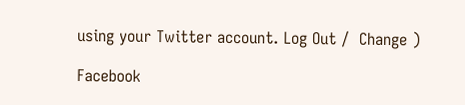using your Twitter account. Log Out /  Change )

Facebook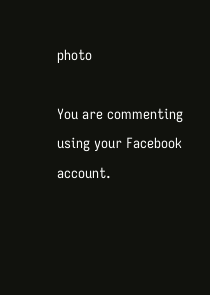photo

You are commenting using your Facebook account.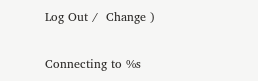Log Out /  Change )

Connecting to %s